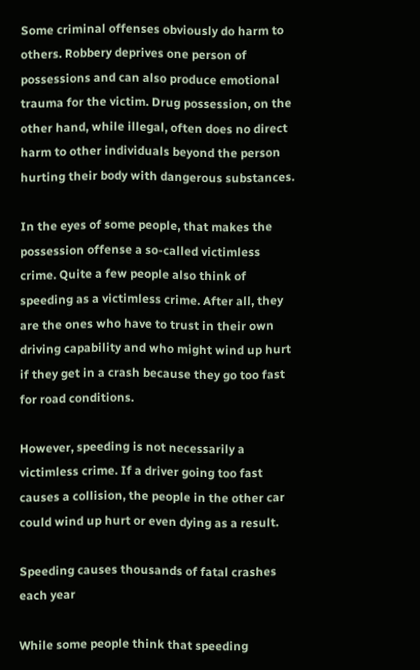Some criminal offenses obviously do harm to others. Robbery deprives one person of possessions and can also produce emotional trauma for the victim. Drug possession, on the other hand, while illegal, often does no direct harm to other individuals beyond the person hurting their body with dangerous substances.

In the eyes of some people, that makes the possession offense a so-called victimless crime. Quite a few people also think of speeding as a victimless crime. After all, they are the ones who have to trust in their own driving capability and who might wind up hurt if they get in a crash because they go too fast for road conditions.

However, speeding is not necessarily a victimless crime. If a driver going too fast causes a collision, the people in the other car could wind up hurt or even dying as a result.

Speeding causes thousands of fatal crashes each year

While some people think that speeding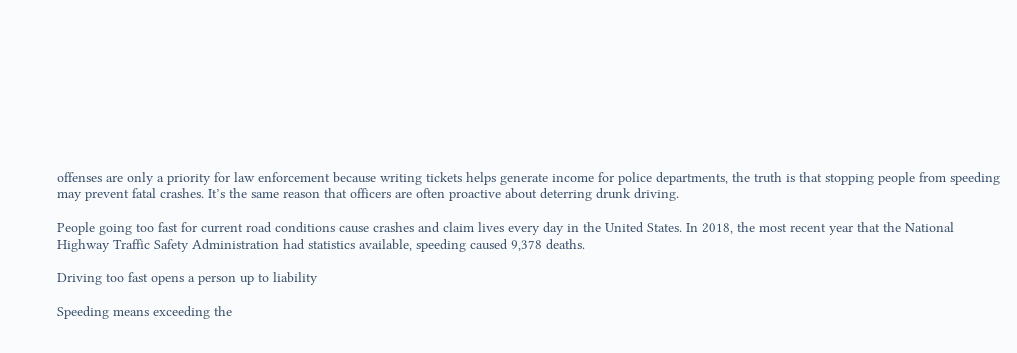offenses are only a priority for law enforcement because writing tickets helps generate income for police departments, the truth is that stopping people from speeding may prevent fatal crashes. It’s the same reason that officers are often proactive about deterring drunk driving.

People going too fast for current road conditions cause crashes and claim lives every day in the United States. In 2018, the most recent year that the National Highway Traffic Safety Administration had statistics available, speeding caused 9,378 deaths.

Driving too fast opens a person up to liability

Speeding means exceeding the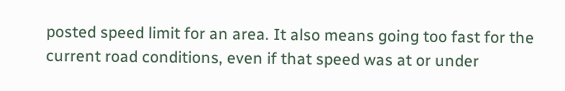posted speed limit for an area. It also means going too fast for the current road conditions, even if that speed was at or under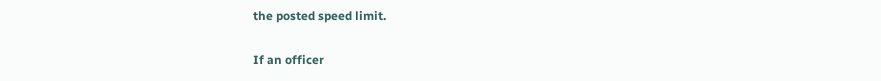the posted speed limit.

If an officer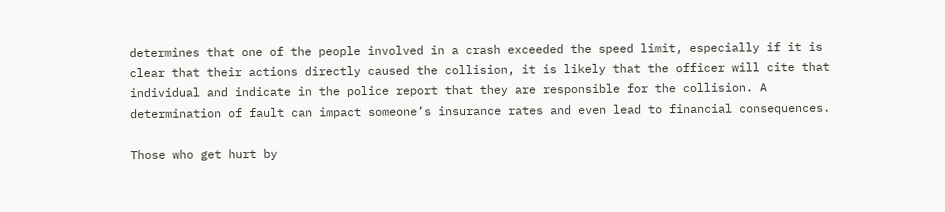determines that one of the people involved in a crash exceeded the speed limit, especially if it is clear that their actions directly caused the collision, it is likely that the officer will cite that individual and indicate in the police report that they are responsible for the collision. A determination of fault can impact someone’s insurance rates and even lead to financial consequences.

Those who get hurt by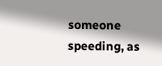someone speeding, as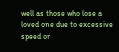well as those who lose a loved one due to excessive speed or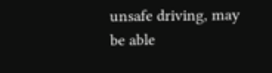unsafe driving, may be able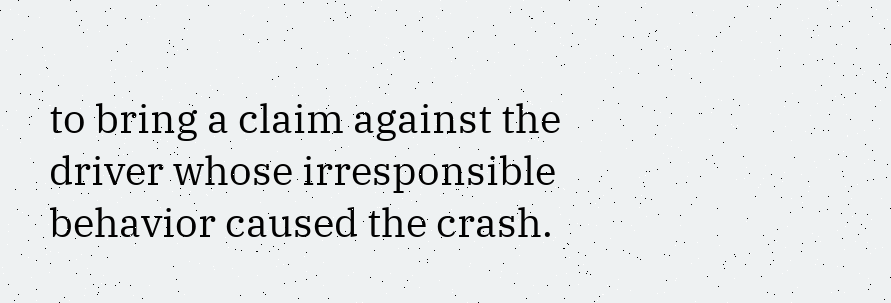to bring a claim against the driver whose irresponsible behavior caused the crash.